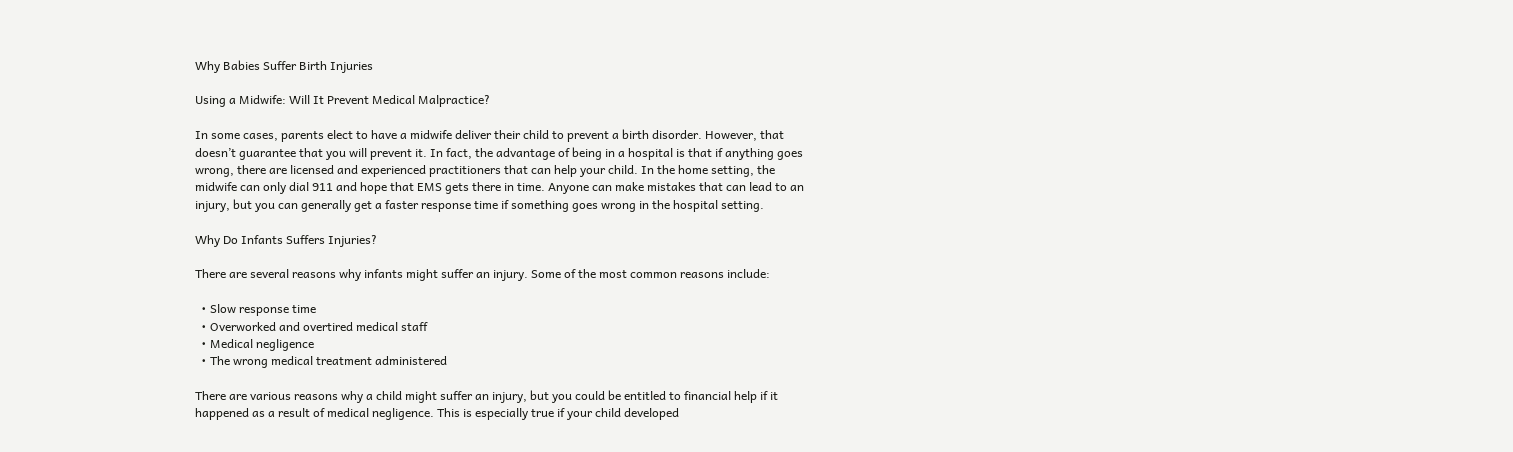Why Babies Suffer Birth Injuries

Using a Midwife: Will It Prevent Medical Malpractice?

In some cases, parents elect to have a midwife deliver their child to prevent a birth disorder. However, that doesn’t guarantee that you will prevent it. In fact, the advantage of being in a hospital is that if anything goes wrong, there are licensed and experienced practitioners that can help your child. In the home setting, the midwife can only dial 911 and hope that EMS gets there in time. Anyone can make mistakes that can lead to an injury, but you can generally get a faster response time if something goes wrong in the hospital setting.

Why Do Infants Suffers Injuries?

There are several reasons why infants might suffer an injury. Some of the most common reasons include:

  • Slow response time
  • Overworked and overtired medical staff
  • Medical negligence
  • The wrong medical treatment administered

There are various reasons why a child might suffer an injury, but you could be entitled to financial help if it happened as a result of medical negligence. This is especially true if your child developed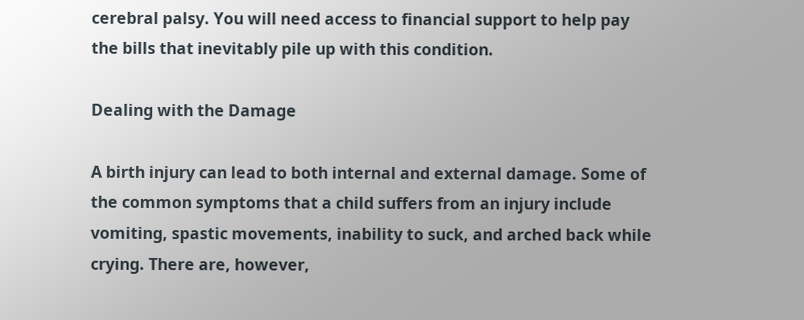cerebral palsy. You will need access to financial support to help pay the bills that inevitably pile up with this condition.

Dealing with the Damage

A birth injury can lead to both internal and external damage. Some of the common symptoms that a child suffers from an injury include vomiting, spastic movements, inability to suck, and arched back while crying. There are, however,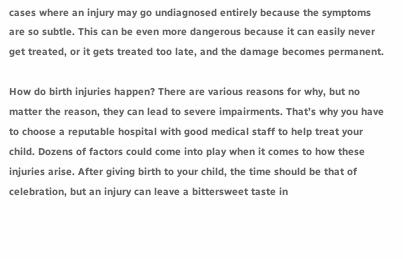cases where an injury may go undiagnosed entirely because the symptoms are so subtle. This can be even more dangerous because it can easily never get treated, or it gets treated too late, and the damage becomes permanent.

How do birth injuries happen? There are various reasons for why, but no matter the reason, they can lead to severe impairments. That’s why you have to choose a reputable hospital with good medical staff to help treat your child. Dozens of factors could come into play when it comes to how these injuries arise. After giving birth to your child, the time should be that of celebration, but an injury can leave a bittersweet taste in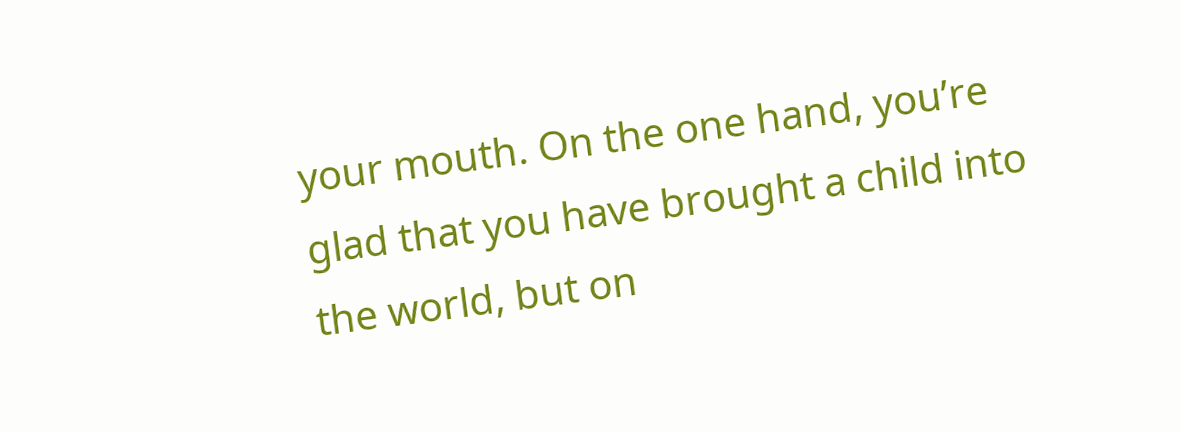your mouth. On the one hand, you’re glad that you have brought a child into the world, but on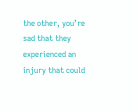the other, you’re sad that they experienced an injury that could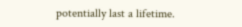potentially last a lifetime.